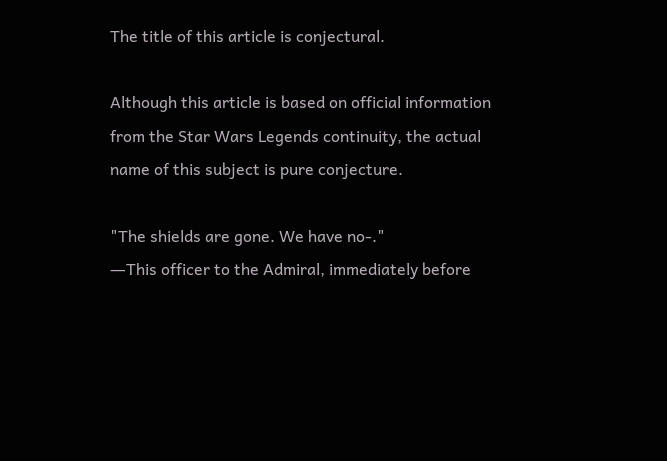The title of this article is conjectural.

Although this article is based on official information from the Star Wars Legends continuity, the actual name of this subject is pure conjecture.

"The shields are gone. We have no-."
―This officer to the Admiral, immediately before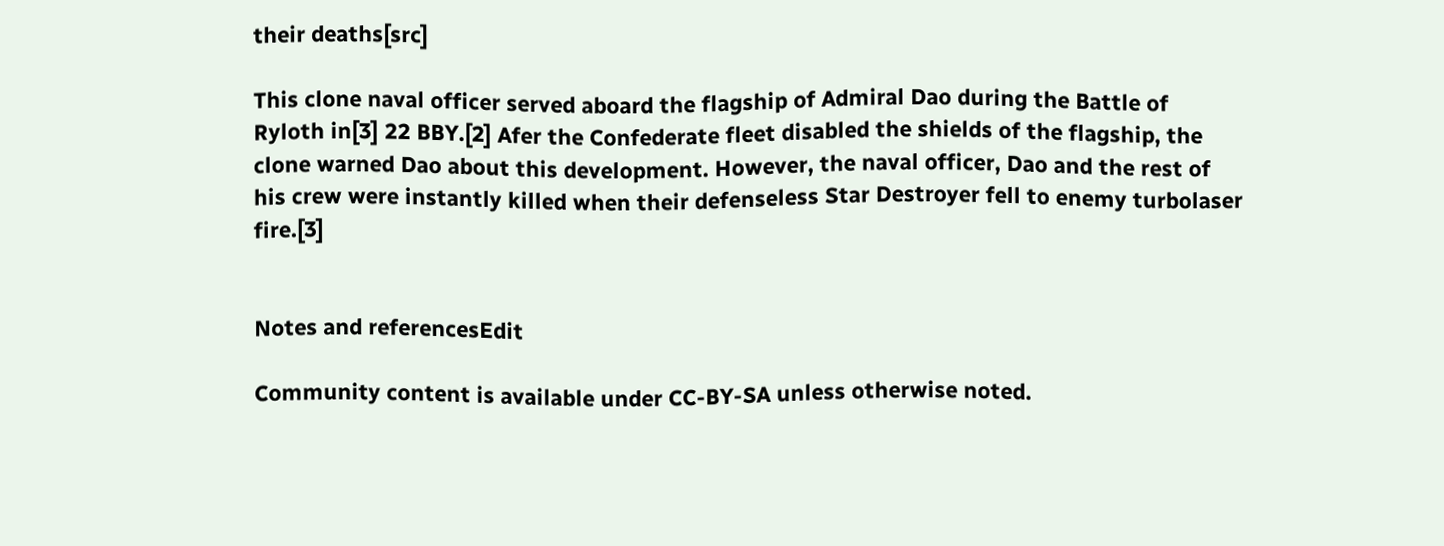their deaths[src]

This clone naval officer served aboard the flagship of Admiral Dao during the Battle of Ryloth in[3] 22 BBY.[2] Afer the Confederate fleet disabled the shields of the flagship, the clone warned Dao about this development. However, the naval officer, Dao and the rest of his crew were instantly killed when their defenseless Star Destroyer fell to enemy turbolaser fire.[3]


Notes and referencesEdit

Community content is available under CC-BY-SA unless otherwise noted.